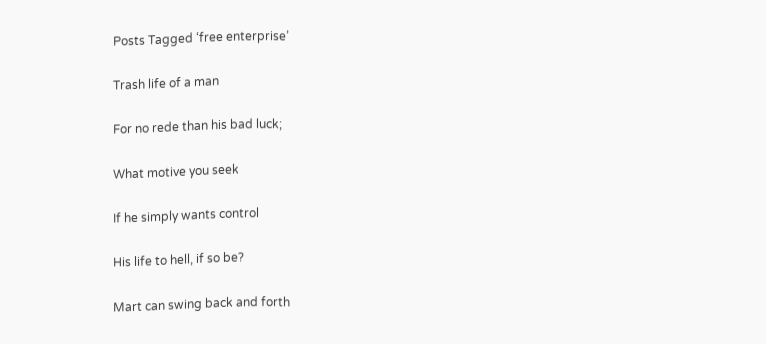Posts Tagged ‘free enterprise’

Trash life of a man

For no rede than his bad luck;

What motive you seek

If he simply wants control

His life to hell, if so be?

Mart can swing back and forth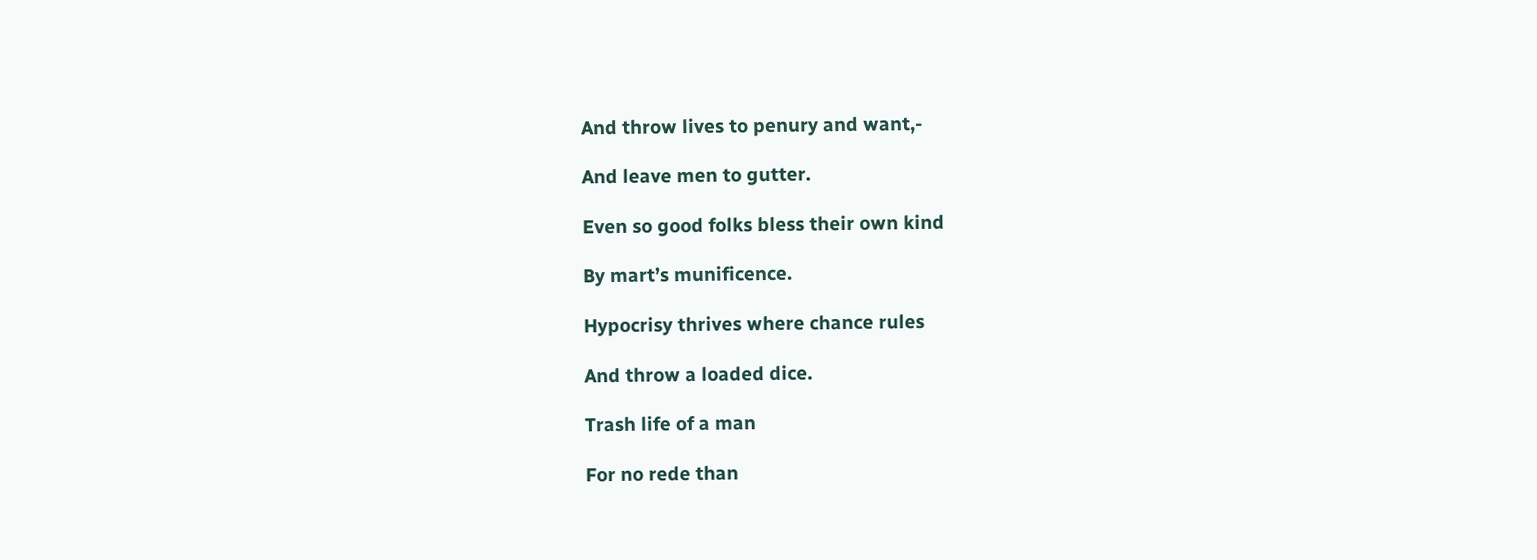And throw lives to penury and want,-

And leave men to gutter.

Even so good folks bless their own kind

By mart’s munificence.

Hypocrisy thrives where chance rules

And throw a loaded dice.

Trash life of a man

For no rede than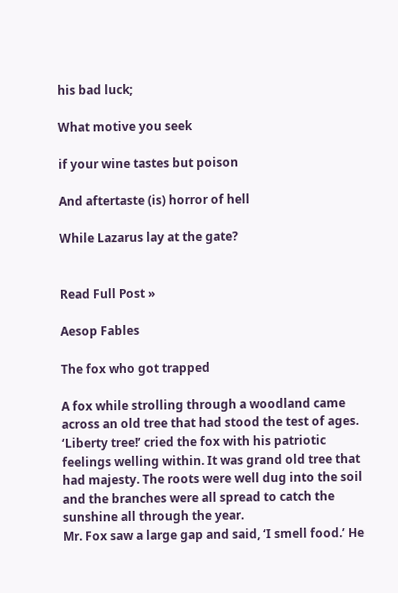his bad luck;

What motive you seek

if your wine tastes but poison

And aftertaste (is) horror of hell

While Lazarus lay at the gate?


Read Full Post »

Aesop Fables

The fox who got trapped

A fox while strolling through a woodland came across an old tree that had stood the test of ages. ‘Liberty tree!’ cried the fox with his patriotic feelings welling within. It was grand old tree that had majesty. The roots were well dug into the soil and the branches were all spread to catch the sunshine all through the year.
Mr. Fox saw a large gap and said, ‘I smell food.’ He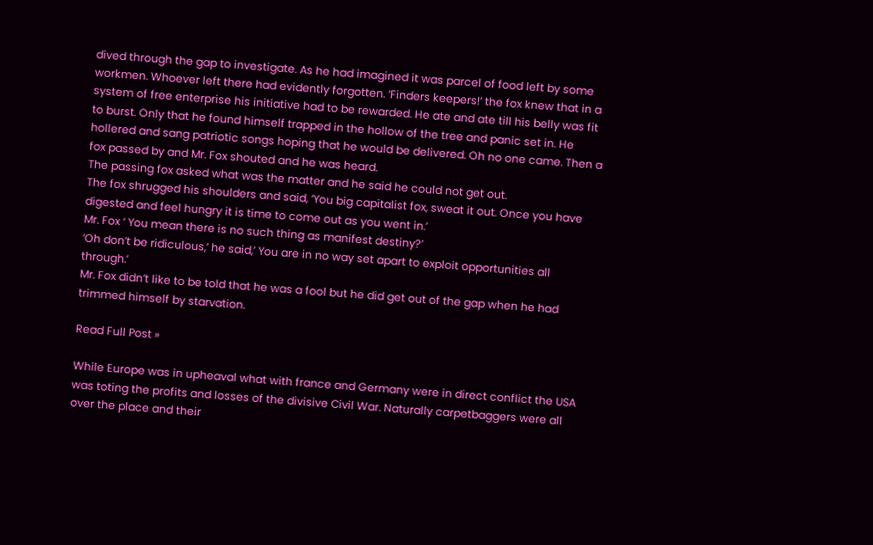dived through the gap to investigate. As he had imagined it was parcel of food left by some workmen. Whoever left there had evidently forgotten. ‘Finders keepers!’ the fox knew that in a system of free enterprise his initiative had to be rewarded. He ate and ate till his belly was fit to burst. Only that he found himself trapped in the hollow of the tree and panic set in. He hollered and sang patriotic songs hoping that he would be delivered. Oh no one came. Then a fox passed by and Mr. Fox shouted and he was heard.
The passing fox asked what was the matter and he said he could not get out.
The fox shrugged his shoulders and said, ‘You big capitalist fox, sweat it out. Once you have digested and feel hungry it is time to come out as you went in.’
Mr. Fox ‘ You mean there is no such thing as manifest destiny?’
‘Oh don’t be ridiculous,’ he said,’ You are in no way set apart to exploit opportunities all through.’
Mr. Fox didn’t like to be told that he was a fool but he did get out of the gap when he had trimmed himself by starvation.

Read Full Post »

While Europe was in upheaval what with france and Germany were in direct conflict the USA was toting the profits and losses of the divisive Civil War. Naturally carpetbaggers were all over the place and their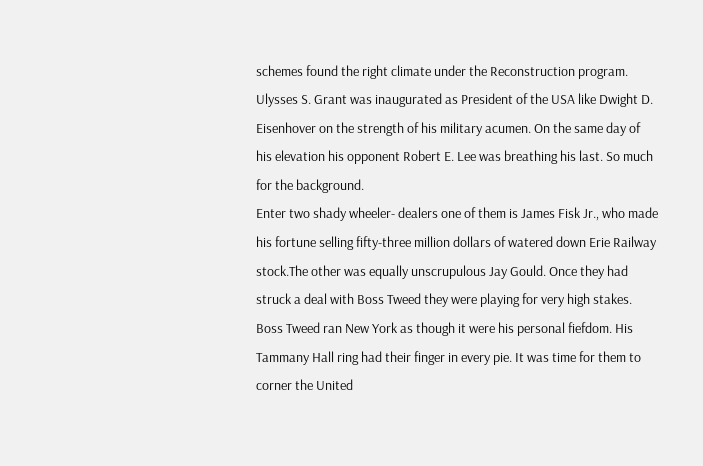schemes found the right climate under the Reconstruction program. Ulysses S. Grant was inaugurated as President of the USA like Dwight D. Eisenhover on the strength of his military acumen. On the same day of his elevation his opponent Robert E. Lee was breathing his last. So much for the background.
Enter two shady wheeler- dealers one of them is James Fisk Jr., who made his fortune selling fifty-three million dollars of watered down Erie Railway stock.The other was equally unscrupulous Jay Gould. Once they had struck a deal with Boss Tweed they were playing for very high stakes. Boss Tweed ran New York as though it were his personal fiefdom. His Tammany Hall ring had their finger in every pie. It was time for them to corner the United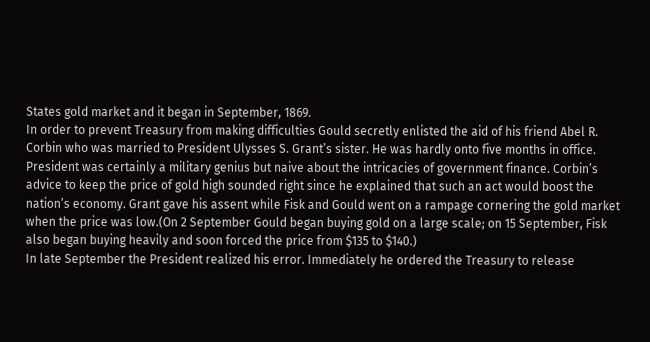States gold market and it began in September, 1869.
In order to prevent Treasury from making difficulties Gould secretly enlisted the aid of his friend Abel R. Corbin who was married to President Ulysses S. Grant’s sister. He was hardly onto five months in office. President was certainly a military genius but naive about the intricacies of government finance. Corbin’s advice to keep the price of gold high sounded right since he explained that such an act would boost the nation’s economy. Grant gave his assent while Fisk and Gould went on a rampage cornering the gold market when the price was low.(On 2 September Gould began buying gold on a large scale; on 15 September, Fisk also began buying heavily and soon forced the price from $135 to $140.)
In late September the President realized his error. Immediately he ordered the Treasury to release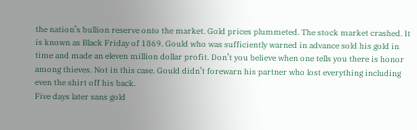the nation’s bullion reserve onto the market. Gold prices plummeted. The stock market crashed. It is known as Black Friday of 1869. Gould who was sufficiently warned in advance sold his gold in time and made an eleven million dollar profit. Don’t you believe when one tells you there is honor among thieves. Not in this case. Gould didn’t forewarn his partner who lost everything including even the shirt off his back.
Five days later sans gold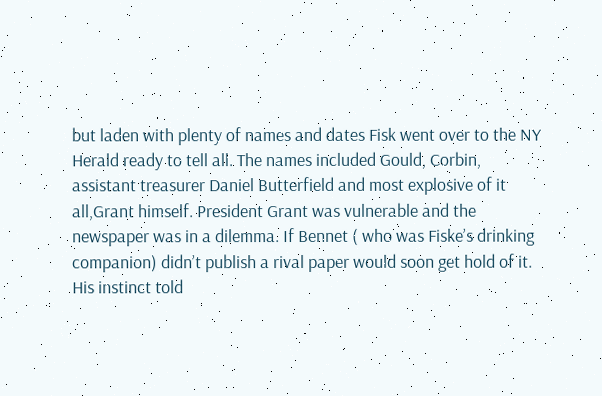but laden with plenty of names and dates Fisk went over to the NY Herald ready to tell all. The names included Gould, Corbin, assistant treasurer Daniel Butterfield and most explosive of it all,Grant himself. President Grant was vulnerable and the newspaper was in a dilemma. If Bennet ( who was Fiske’s drinking companion) didn’t publish a rival paper would soon get hold of it. His instinct told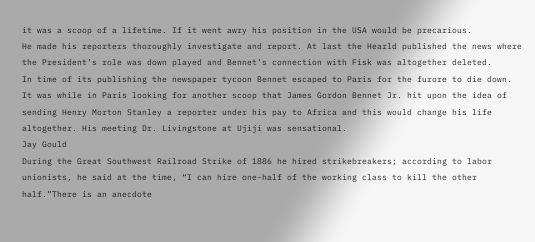it was a scoop of a lifetime. If it went awry his position in the USA would be precarious.
He made his reporters thoroughly investigate and report. At last the Hearld published the news where the President’s role was down played and Bennet’s connection with Fisk was altogether deleted.
In time of its publishing the newspaper tycoon Bennet escaped to Paris for the furore to die down.
It was while in Paris looking for another scoop that James Gordon Bennet Jr. hit upon the idea of sending Henry Morton Stanley a reporter under his pay to Africa and this would change his life altogether. His meeting Dr. Livingstone at Ujiji was sensational.
Jay Gould
During the Great Southwest Railroad Strike of 1886 he hired strikebreakers; according to labor unionists, he said at the time, “I can hire one-half of the working class to kill the other half.”There is an anecdote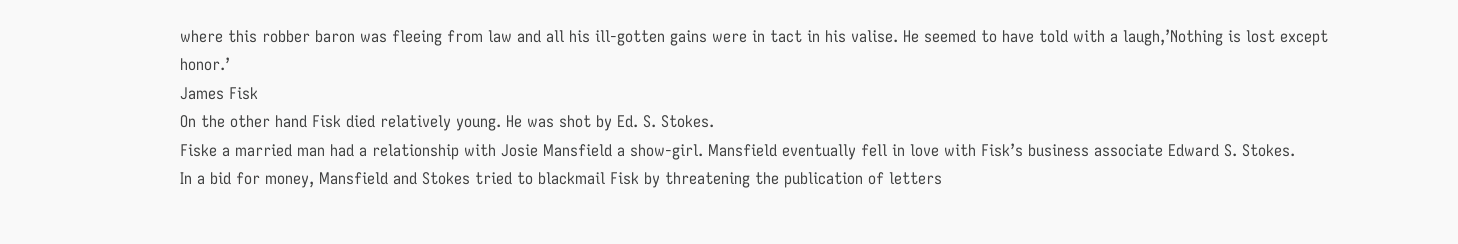where this robber baron was fleeing from law and all his ill-gotten gains were in tact in his valise. He seemed to have told with a laugh,’Nothing is lost except honor.’
James Fisk
On the other hand Fisk died relatively young. He was shot by Ed. S. Stokes.
Fiske a married man had a relationship with Josie Mansfield a show-girl. Mansfield eventually fell in love with Fisk’s business associate Edward S. Stokes.
In a bid for money, Mansfield and Stokes tried to blackmail Fisk by threatening the publication of letters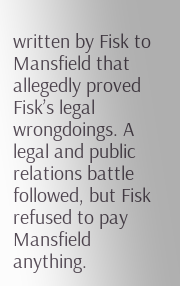written by Fisk to Mansfield that allegedly proved Fisk’s legal wrongdoings. A legal and public relations battle followed, but Fisk refused to pay Mansfield anything.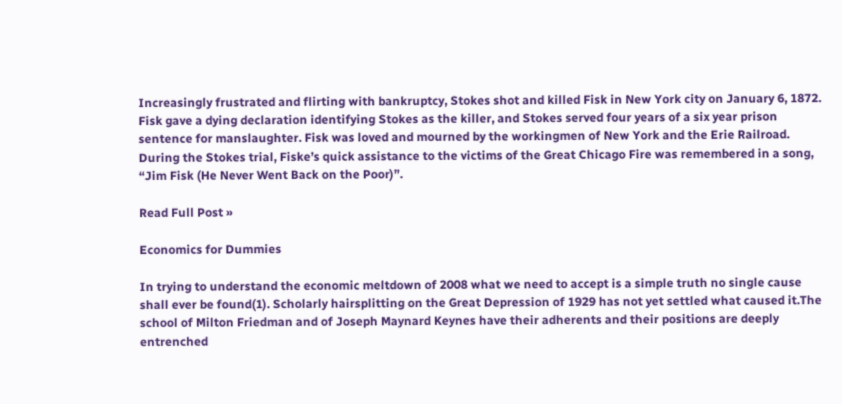Increasingly frustrated and flirting with bankruptcy, Stokes shot and killed Fisk in New York city on January 6, 1872. Fisk gave a dying declaration identifying Stokes as the killer, and Stokes served four years of a six year prison sentence for manslaughter. Fisk was loved and mourned by the workingmen of New York and the Erie Railroad. During the Stokes trial, Fiske’s quick assistance to the victims of the Great Chicago Fire was remembered in a song, “Jim Fisk (He Never Went Back on the Poor)”.

Read Full Post »

Economics for Dummies

In trying to understand the economic meltdown of 2008 what we need to accept is a simple truth no single cause shall ever be found(1). Scholarly hairsplitting on the Great Depression of 1929 has not yet settled what caused it.The school of Milton Friedman and of Joseph Maynard Keynes have their adherents and their positions are deeply entrenched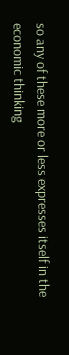so any of these more or less expresses itself in the economic thinking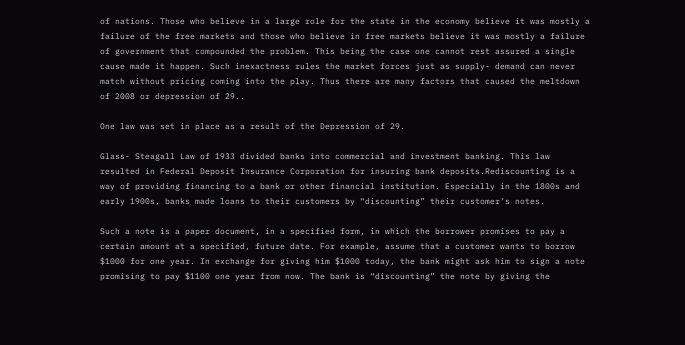of nations. Those who believe in a large role for the state in the economy believe it was mostly a failure of the free markets and those who believe in free markets believe it was mostly a failure of government that compounded the problem. This being the case one cannot rest assured a single cause made it happen. Such inexactness rules the market forces just as supply- demand can never match without pricing coming into the play. Thus there are many factors that caused the meltdown of 2008 or depression of 29..

One law was set in place as a result of the Depression of 29.

Glass- Steagall Law of 1933 divided banks into commercial and investment banking. This law resulted in Federal Deposit Insurance Corporation for insuring bank deposits.Rediscounting is a way of providing financing to a bank or other financial institution. Especially in the 1800s and early 1900s, banks made loans to their customers by “discounting” their customer’s notes.

Such a note is a paper document, in a specified form, in which the borrower promises to pay a certain amount at a specified, future date. For example, assume that a customer wants to borrow $1000 for one year. In exchange for giving him $1000 today, the bank might ask him to sign a note promising to pay $1100 one year from now. The bank is “discounting” the note by giving the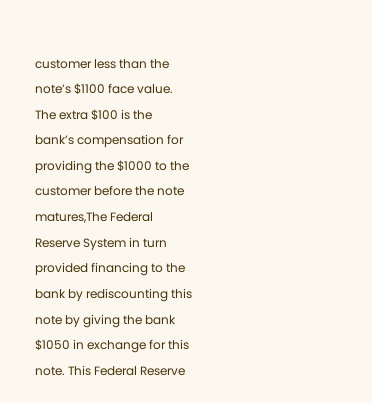customer less than the note’s $1100 face value. The extra $100 is the bank’s compensation for providing the $1000 to the customer before the note matures,The Federal Reserve System in turn provided financing to the bank by rediscounting this note by giving the bank $1050 in exchange for this note. This Federal Reserve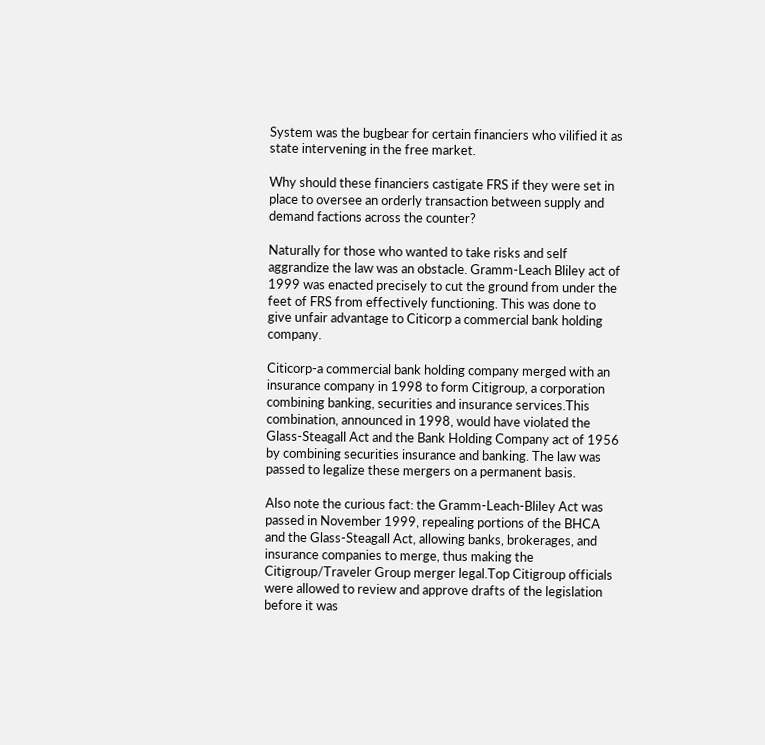System was the bugbear for certain financiers who vilified it as state intervening in the free market.

Why should these financiers castigate FRS if they were set in place to oversee an orderly transaction between supply and demand factions across the counter?

Naturally for those who wanted to take risks and self aggrandize the law was an obstacle. Gramm-Leach Bliley act of 1999 was enacted precisely to cut the ground from under the feet of FRS from effectively functioning. This was done to give unfair advantage to Citicorp a commercial bank holding company.

Citicorp-a commercial bank holding company merged with an insurance company in 1998 to form Citigroup, a corporation combining banking, securities and insurance services.This combination, announced in 1998, would have violated the Glass-Steagall Act and the Bank Holding Company act of 1956 by combining securities insurance and banking. The law was passed to legalize these mergers on a permanent basis.

Also note the curious fact: the Gramm-Leach-Bliley Act was passed in November 1999, repealing portions of the BHCA and the Glass-Steagall Act, allowing banks, brokerages, and insurance companies to merge, thus making the Citigroup/Traveler Group merger legal.Top Citigroup officials were allowed to review and approve drafts of the legislation before it was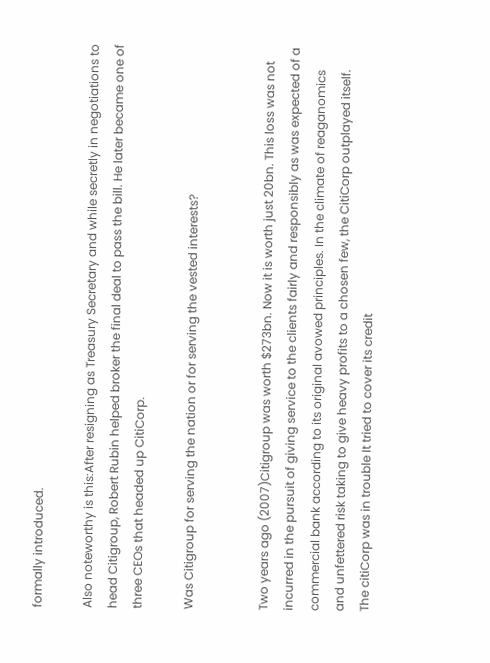formally introduced.

Also noteworthy is this:After resigning as Treasury Secretary and while secretly in negotiations to head Citigroup, Robert Rubin helped broker the final deal to pass the bill. He later became one of three CEOs that headed up CitiCorp.

Was Citigroup for serving the nation or for serving the vested interests?


Two years ago (2007)Citigroup was worth $273bn. Now it is worth just 20bn. This loss was not incurred in the pursuit of giving service to the clients fairly and responsibly as was expected of a commercial bank according to its original avowed principles. In the climate of reaganomics and unfettered risk taking to give heavy profits to a chosen few, the CitiCorp outplayed itself. The citiCorp was in trouble It tried to cover its credit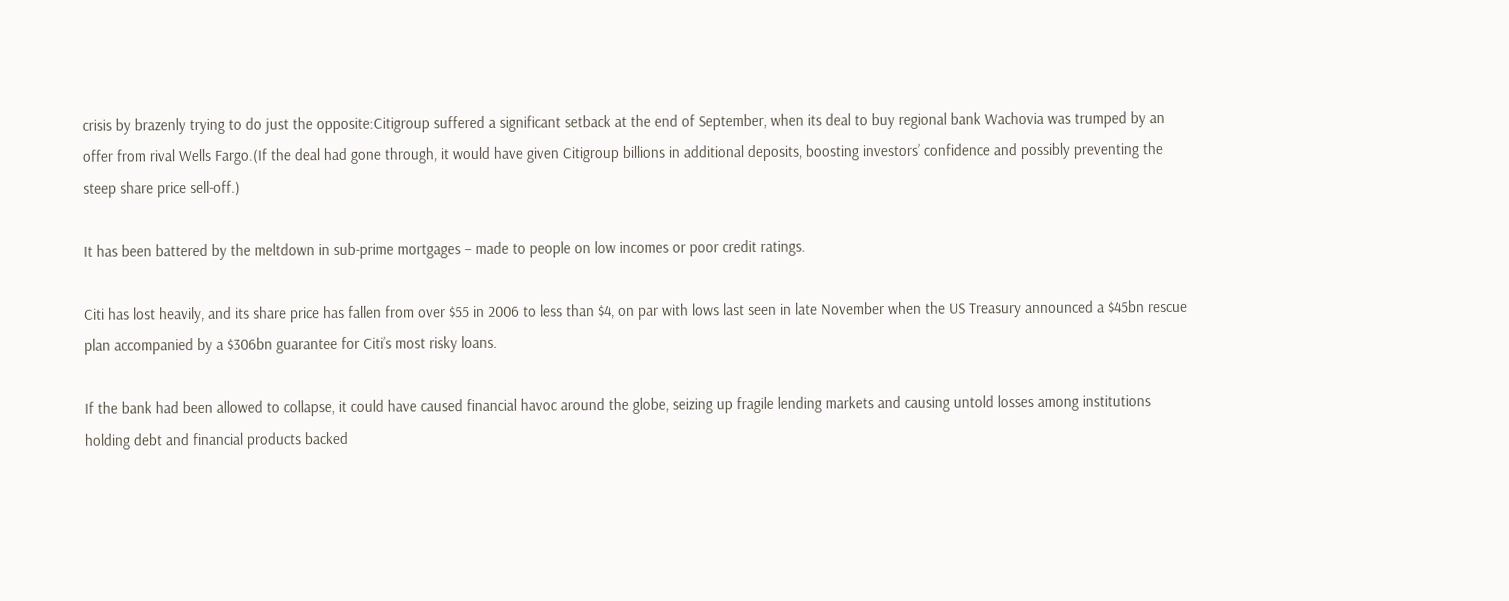crisis by brazenly trying to do just the opposite:Citigroup suffered a significant setback at the end of September, when its deal to buy regional bank Wachovia was trumped by an offer from rival Wells Fargo.(If the deal had gone through, it would have given Citigroup billions in additional deposits, boosting investors’ confidence and possibly preventing the steep share price sell-off.)

It has been battered by the meltdown in sub-prime mortgages – made to people on low incomes or poor credit ratings.

Citi has lost heavily, and its share price has fallen from over $55 in 2006 to less than $4, on par with lows last seen in late November when the US Treasury announced a $45bn rescue plan accompanied by a $306bn guarantee for Citi’s most risky loans.

If the bank had been allowed to collapse, it could have caused financial havoc around the globe, seizing up fragile lending markets and causing untold losses among institutions holding debt and financial products backed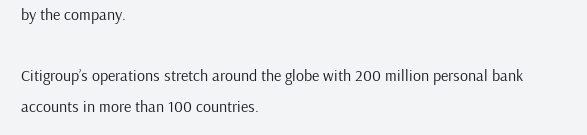by the company.

Citigroup’s operations stretch around the globe with 200 million personal bank accounts in more than 100 countries.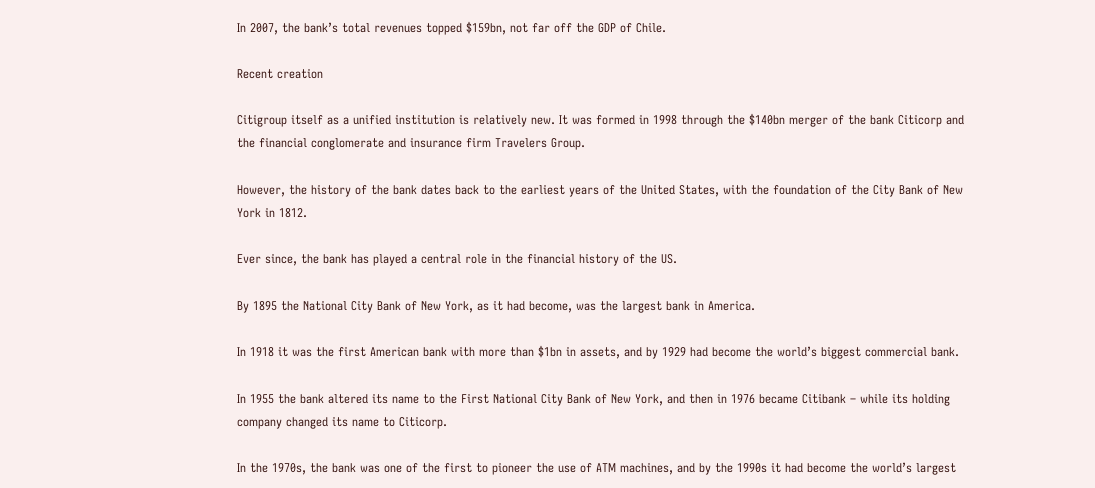In 2007, the bank’s total revenues topped $159bn, not far off the GDP of Chile.

Recent creation

Citigroup itself as a unified institution is relatively new. It was formed in 1998 through the $140bn merger of the bank Citicorp and the financial conglomerate and insurance firm Travelers Group.

However, the history of the bank dates back to the earliest years of the United States, with the foundation of the City Bank of New York in 1812.

Ever since, the bank has played a central role in the financial history of the US.

By 1895 the National City Bank of New York, as it had become, was the largest bank in America.

In 1918 it was the first American bank with more than $1bn in assets, and by 1929 had become the world’s biggest commercial bank.

In 1955 the bank altered its name to the First National City Bank of New York, and then in 1976 became Citibank – while its holding company changed its name to Citicorp.

In the 1970s, the bank was one of the first to pioneer the use of ATM machines, and by the 1990s it had become the world’s largest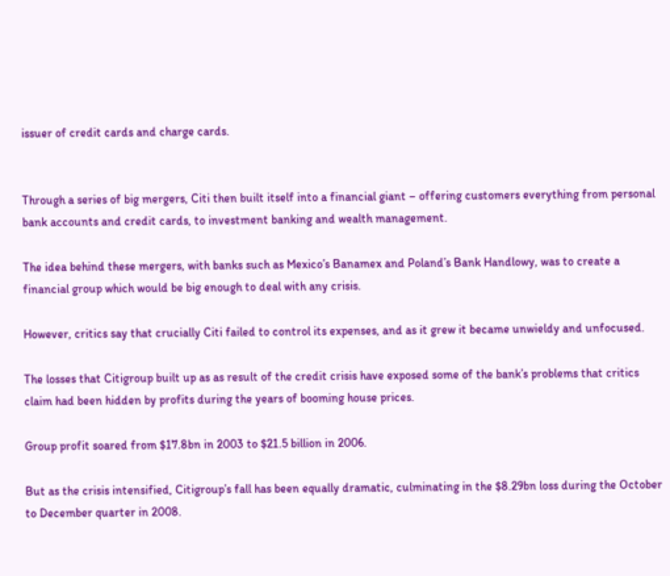issuer of credit cards and charge cards.


Through a series of big mergers, Citi then built itself into a financial giant – offering customers everything from personal bank accounts and credit cards, to investment banking and wealth management.

The idea behind these mergers, with banks such as Mexico’s Banamex and Poland’s Bank Handlowy, was to create a financial group which would be big enough to deal with any crisis.

However, critics say that crucially Citi failed to control its expenses, and as it grew it became unwieldy and unfocused.

The losses that Citigroup built up as as result of the credit crisis have exposed some of the bank’s problems that critics claim had been hidden by profits during the years of booming house prices.

Group profit soared from $17.8bn in 2003 to $21.5 billion in 2006.

But as the crisis intensified, Citigroup’s fall has been equally dramatic, culminating in the $8.29bn loss during the October to December quarter in 2008.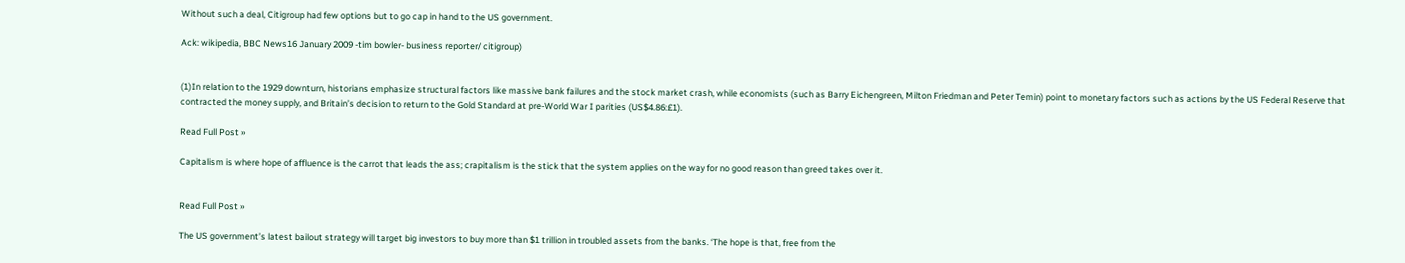Without such a deal, Citigroup had few options but to go cap in hand to the US government.

Ack: wikipedia, BBC News16 January 2009 -tim bowler- business reporter/ citigroup)


(1)In relation to the 1929 downturn, historians emphasize structural factors like massive bank failures and the stock market crash, while economists (such as Barry Eichengreen, Milton Friedman and Peter Temin) point to monetary factors such as actions by the US Federal Reserve that contracted the money supply, and Britain’s decision to return to the Gold Standard at pre-World War I parities (US$4.86:£1).

Read Full Post »

Capitalism is where hope of affluence is the carrot that leads the ass; crapitalism is the stick that the system applies on the way for no good reason than greed takes over it.


Read Full Post »

The US government’s latest bailout strategy will target big investors to buy more than $1 trillion in troubled assets from the banks. ‘The hope is that, free from the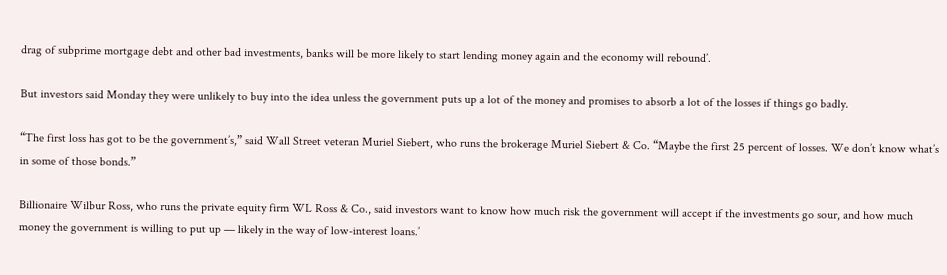drag of subprime mortgage debt and other bad investments, banks will be more likely to start lending money again and the economy will rebound’.

But investors said Monday they were unlikely to buy into the idea unless the government puts up a lot of the money and promises to absorb a lot of the losses if things go badly.

“The first loss has got to be the government’s,” said Wall Street veteran Muriel Siebert, who runs the brokerage Muriel Siebert & Co. “Maybe the first 25 percent of losses. We don’t know what’s in some of those bonds.”

Billionaire Wilbur Ross, who runs the private equity firm WL Ross & Co., said investors want to know how much risk the government will accept if the investments go sour, and how much money the government is willing to put up — likely in the way of low-interest loans.’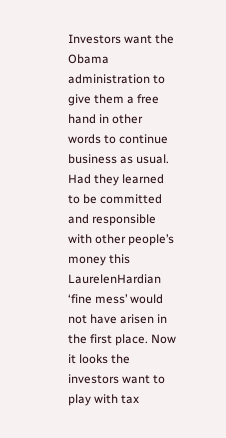Investors want the Obama administration to give them a free hand in other words to continue business as usual. Had they learned to be committed and responsible with other people’s money this LaurelenHardian ‘fine mess’ would not have arisen in the first place. Now it looks the investors want to play with tax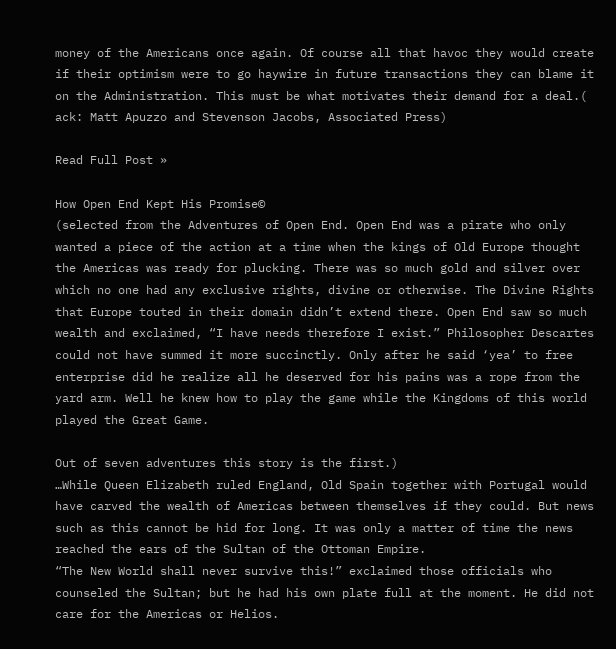money of the Americans once again. Of course all that havoc they would create if their optimism were to go haywire in future transactions they can blame it on the Administration. This must be what motivates their demand for a deal.( ack: Matt Apuzzo and Stevenson Jacobs, Associated Press)

Read Full Post »

How Open End Kept His Promise©
(selected from the Adventures of Open End. Open End was a pirate who only wanted a piece of the action at a time when the kings of Old Europe thought the Americas was ready for plucking. There was so much gold and silver over which no one had any exclusive rights, divine or otherwise. The Divine Rights that Europe touted in their domain didn’t extend there. Open End saw so much wealth and exclaimed, “I have needs therefore I exist.” Philosopher Descartes could not have summed it more succinctly. Only after he said ‘yea’ to free enterprise did he realize all he deserved for his pains was a rope from the yard arm. Well he knew how to play the game while the Kingdoms of this world played the Great Game.

Out of seven adventures this story is the first.)
…While Queen Elizabeth ruled England, Old Spain together with Portugal would have carved the wealth of Americas between themselves if they could. But news such as this cannot be hid for long. It was only a matter of time the news reached the ears of the Sultan of the Ottoman Empire.
“The New World shall never survive this!” exclaimed those officials who counseled the Sultan; but he had his own plate full at the moment. He did not care for the Americas or Helios.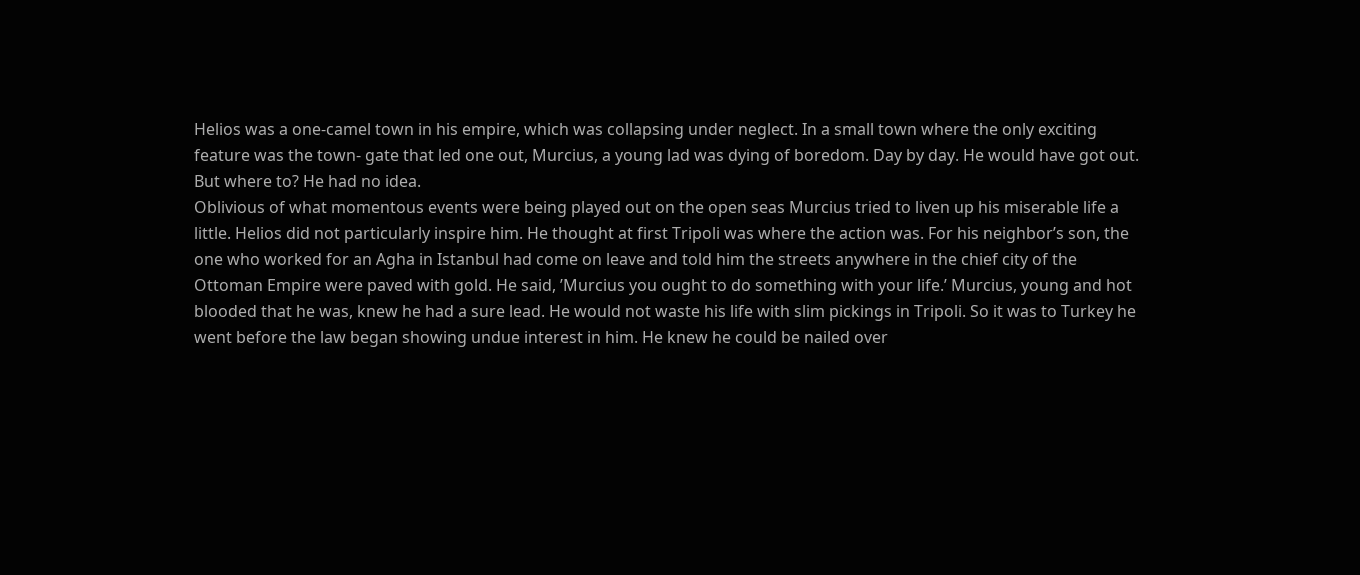Helios was a one-camel town in his empire, which was collapsing under neglect. In a small town where the only exciting feature was the town- gate that led one out, Murcius, a young lad was dying of boredom. Day by day. He would have got out. But where to? He had no idea.
Oblivious of what momentous events were being played out on the open seas Murcius tried to liven up his miserable life a little. Helios did not particularly inspire him. He thought at first Tripoli was where the action was. For his neighbor’s son, the one who worked for an Agha in Istanbul had come on leave and told him the streets anywhere in the chief city of the Ottoman Empire were paved with gold. He said, ’Murcius you ought to do something with your life.’ Murcius, young and hot blooded that he was, knew he had a sure lead. He would not waste his life with slim pickings in Tripoli. So it was to Turkey he went before the law began showing undue interest in him. He knew he could be nailed over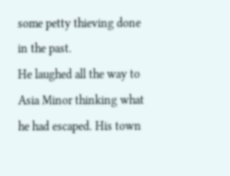some petty thieving done in the past.
He laughed all the way to Asia Minor thinking what he had escaped. His town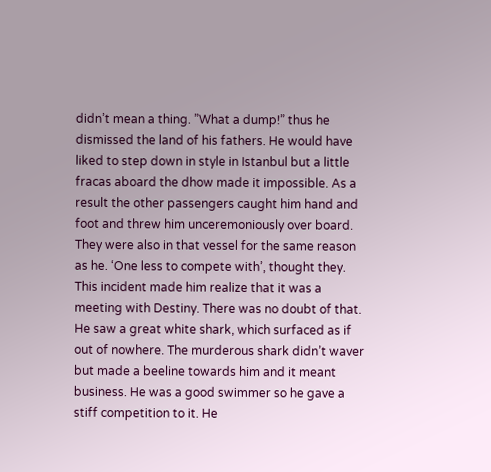didn’t mean a thing. ”What a dump!” thus he dismissed the land of his fathers. He would have liked to step down in style in Istanbul but a little fracas aboard the dhow made it impossible. As a result the other passengers caught him hand and foot and threw him unceremoniously over board. They were also in that vessel for the same reason as he. ‘One less to compete with’, thought they.
This incident made him realize that it was a meeting with Destiny. There was no doubt of that. He saw a great white shark, which surfaced as if out of nowhere. The murderous shark didn’t waver but made a beeline towards him and it meant business. He was a good swimmer so he gave a stiff competition to it. He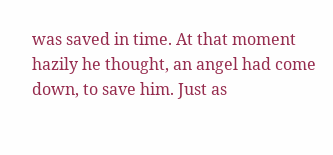was saved in time. At that moment hazily he thought, an angel had come down, to save him. Just as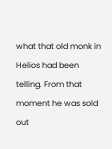what that old monk in Helios had been telling. From that moment he was sold out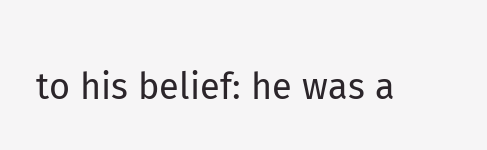to his belief: he was a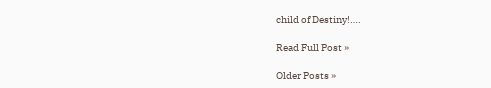child of Destiny!….

Read Full Post »

Older Posts »